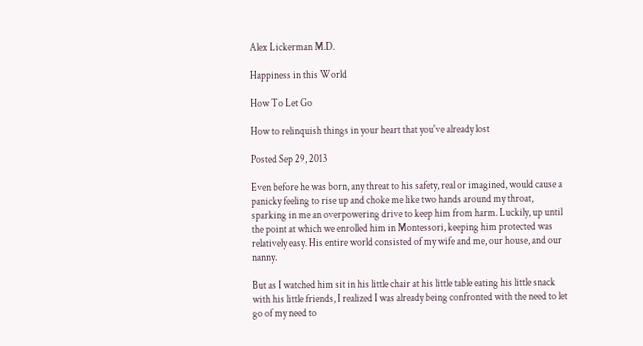Alex Lickerman M.D.

Happiness in this World

How To Let Go

How to relinquish things in your heart that you've already lost

Posted Sep 29, 2013

Even before he was born, any threat to his safety, real or imagined, would cause a panicky feeling to rise up and choke me like two hands around my throat, sparking in me an overpowering drive to keep him from harm. Luckily, up until the point at which we enrolled him in Montessori, keeping him protected was relatively easy. His entire world consisted of my wife and me, our house, and our nanny.

But as I watched him sit in his little chair at his little table eating his little snack with his little friends, I realized I was already being confronted with the need to let go of my need to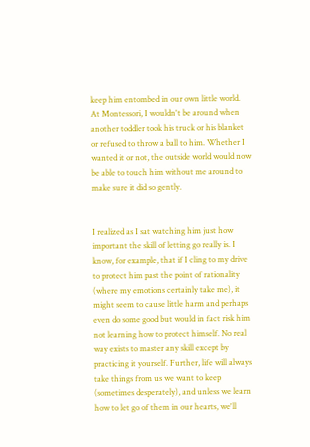keep him entombed in our own little world. At Montessori, I wouldn't be around when another toddler took his truck or his blanket or refused to throw a ball to him. Whether I wanted it or not, the outside world would now be able to touch him without me around to make sure it did so gently.


I realized as I sat watching him just how important the skill of letting go really is. I know, for example, that if I cling to my drive to protect him past the point of rationality (where my emotions certainly take me), it might seem to cause little harm and perhaps even do some good but would in fact risk him not learning how to protect himself. No real way exists to master any skill except by practicing it yourself. Further, life will always take things from us we want to keep (sometimes desperately), and unless we learn how to let go of them in our hearts, we'll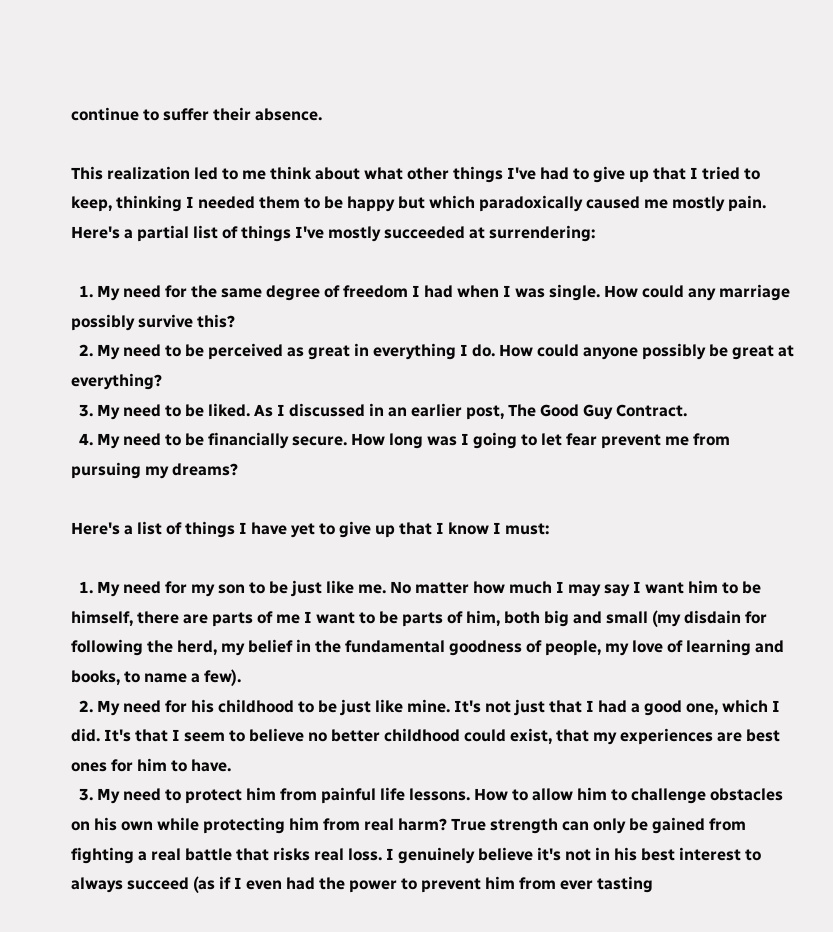continue to suffer their absence.

This realization led to me think about what other things I've had to give up that I tried to keep, thinking I needed them to be happy but which paradoxically caused me mostly pain. Here's a partial list of things I've mostly succeeded at surrendering:

  1. My need for the same degree of freedom I had when I was single. How could any marriage possibly survive this?
  2. My need to be perceived as great in everything I do. How could anyone possibly be great at everything?
  3. My need to be liked. As I discussed in an earlier post, The Good Guy Contract.
  4. My need to be financially secure. How long was I going to let fear prevent me from pursuing my dreams?

Here's a list of things I have yet to give up that I know I must:

  1. My need for my son to be just like me. No matter how much I may say I want him to be himself, there are parts of me I want to be parts of him, both big and small (my disdain for following the herd, my belief in the fundamental goodness of people, my love of learning and books, to name a few).
  2. My need for his childhood to be just like mine. It's not just that I had a good one, which I did. It's that I seem to believe no better childhood could exist, that my experiences are best ones for him to have.
  3. My need to protect him from painful life lessons. How to allow him to challenge obstacles on his own while protecting him from real harm? True strength can only be gained from fighting a real battle that risks real loss. I genuinely believe it's not in his best interest to always succeed (as if I even had the power to prevent him from ever tasting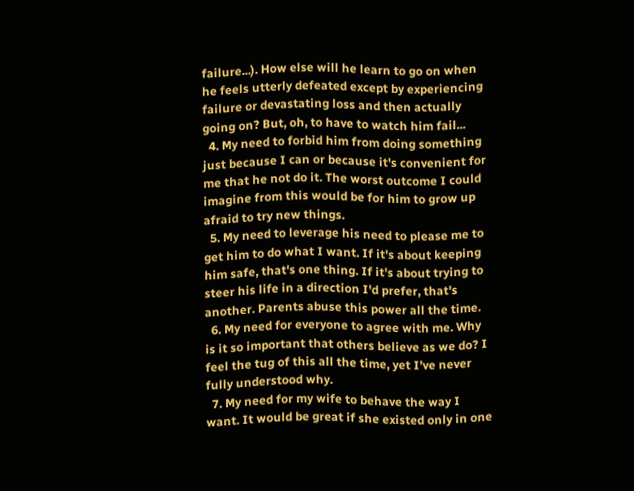failure...). How else will he learn to go on when he feels utterly defeated except by experiencing failure or devastating loss and then actually going on? But, oh, to have to watch him fail...
  4. My need to forbid him from doing something just because I can or because it's convenient for me that he not do it. The worst outcome I could imagine from this would be for him to grow up afraid to try new things.
  5. My need to leverage his need to please me to get him to do what I want. If it's about keeping him safe, that's one thing. If it's about trying to steer his life in a direction I'd prefer, that's another. Parents abuse this power all the time.
  6. My need for everyone to agree with me. Why is it so important that others believe as we do? I feel the tug of this all the time, yet I've never fully understood why.
  7. My need for my wife to behave the way I want. It would be great if she existed only in one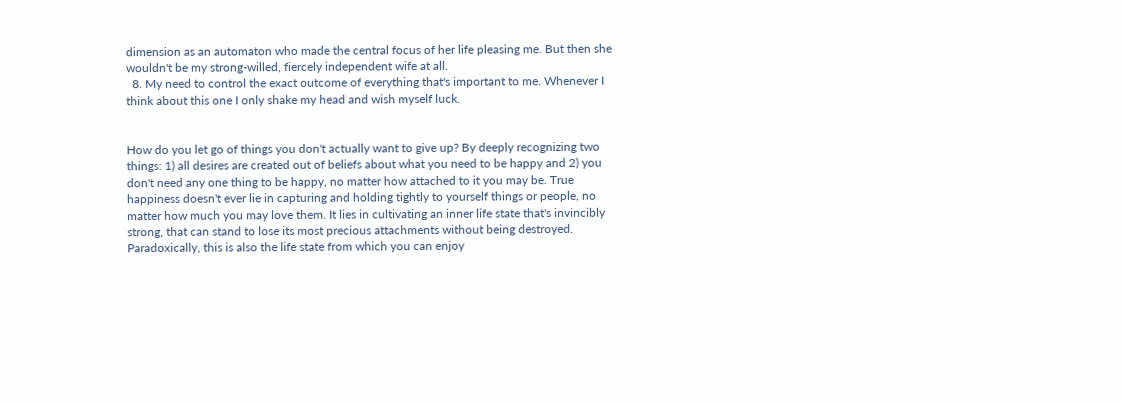dimension as an automaton who made the central focus of her life pleasing me. But then she wouldn't be my strong-willed, fiercely independent wife at all.
  8. My need to control the exact outcome of everything that's important to me. Whenever I think about this one I only shake my head and wish myself luck.


How do you let go of things you don't actually want to give up? By deeply recognizing two things: 1) all desires are created out of beliefs about what you need to be happy and 2) you don't need any one thing to be happy, no matter how attached to it you may be. True happiness doesn't ever lie in capturing and holding tightly to yourself things or people, no matter how much you may love them. It lies in cultivating an inner life state that's invincibly strong, that can stand to lose its most precious attachments without being destroyed. Paradoxically, this is also the life state from which you can enjoy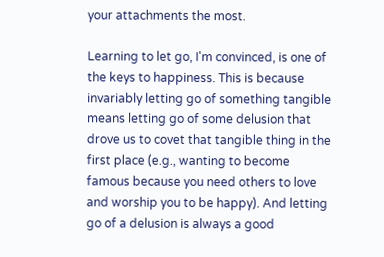your attachments the most.

Learning to let go, I'm convinced, is one of the keys to happiness. This is because invariably letting go of something tangible means letting go of some delusion that drove us to covet that tangible thing in the first place (e.g., wanting to become famous because you need others to love and worship you to be happy). And letting go of a delusion is always a good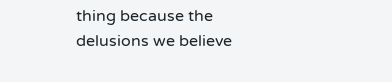thing because the delusions we believe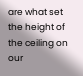are what set the height of the ceiling on our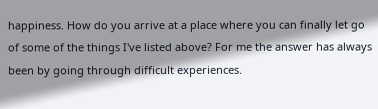happiness. How do you arrive at a place where you can finally let go of some of the things I've listed above? For me the answer has always been by going through difficult experiences.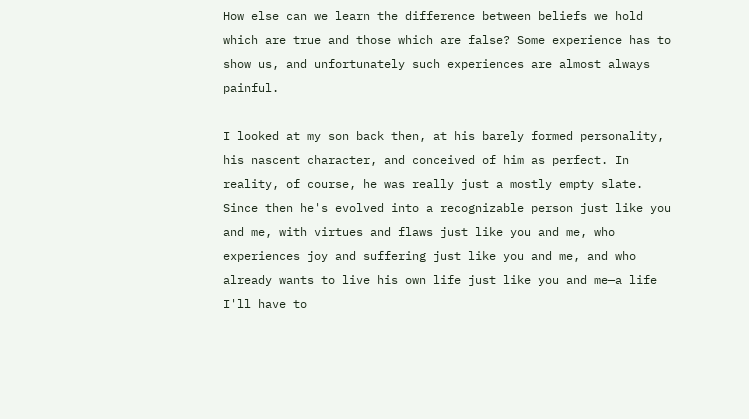How else can we learn the difference between beliefs we hold which are true and those which are false? Some experience has to show us, and unfortunately such experiences are almost always painful.

I looked at my son back then, at his barely formed personality, his nascent character, and conceived of him as perfect. In reality, of course, he was really just a mostly empty slate. Since then he's evolved into a recognizable person just like you and me, with virtues and flaws just like you and me, who experiences joy and suffering just like you and me, and who already wants to live his own life just like you and me—a life I'll have to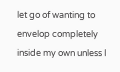let go of wanting to envelop completely inside my own unless I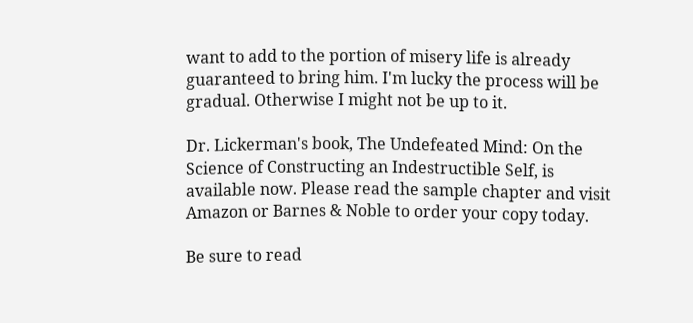want to add to the portion of misery life is already guaranteed to bring him. I'm lucky the process will be gradual. Otherwise I might not be up to it.

Dr. Lickerman's book, The Undefeated Mind: On the Science of Constructing an Indestructible Self, is available now. Please read the sample chapter and visit Amazon or Barnes & Noble to order your copy today.

Be sure to read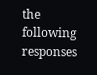the following responses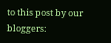to this post by our bloggers: